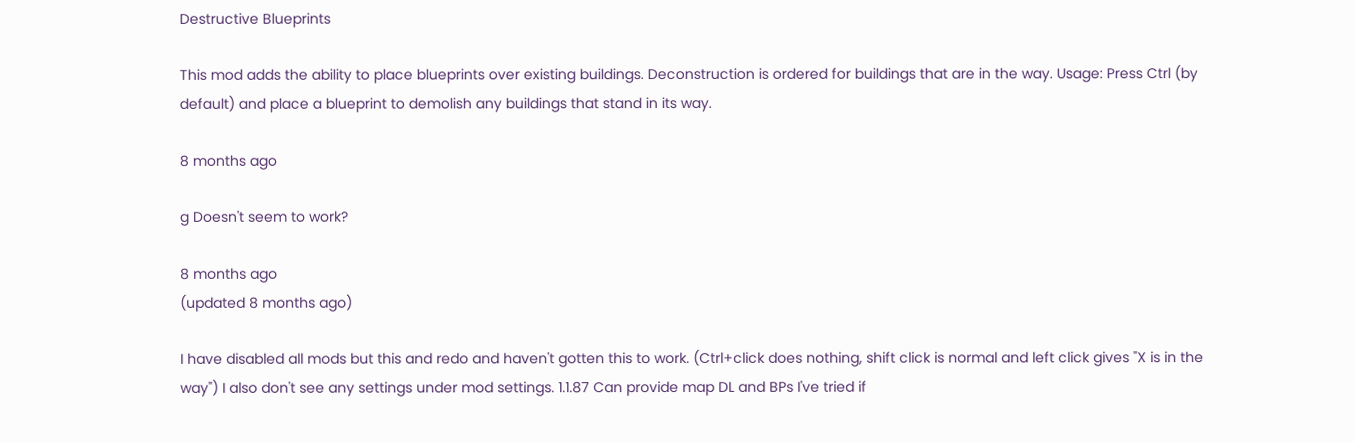Destructive Blueprints

This mod adds the ability to place blueprints over existing buildings. Deconstruction is ordered for buildings that are in the way. Usage: Press Ctrl (by default) and place a blueprint to demolish any buildings that stand in its way.

8 months ago

g Doesn't seem to work?

8 months ago
(updated 8 months ago)

I have disabled all mods but this and redo and haven't gotten this to work. (Ctrl+click does nothing, shift click is normal and left click gives "X is in the way") I also don't see any settings under mod settings. 1.1.87 Can provide map DL and BPs I've tried if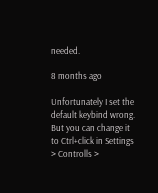needed.

8 months ago

Unfortunately I set the default keybind wrong. But you can change it to Ctrl+click in Settings > Controlls >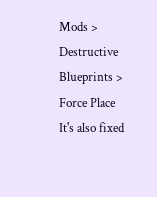Mods > Destructive Blueprints > Force Place
It's also fixed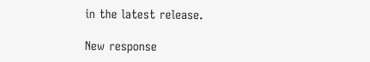in the latest release.

New response